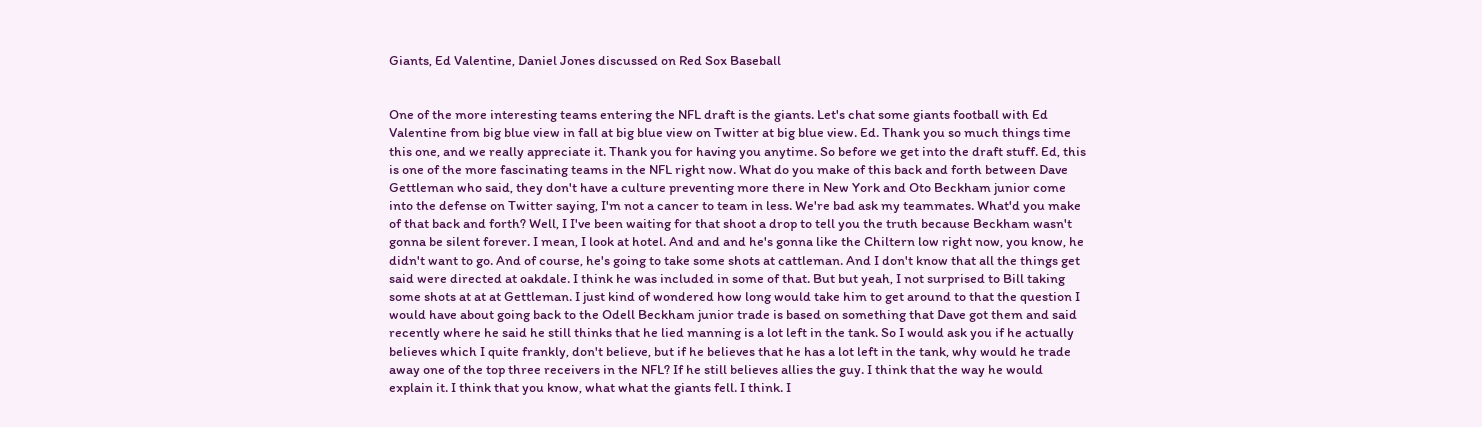Giants, Ed Valentine, Daniel Jones discussed on Red Sox Baseball


One of the more interesting teams entering the NFL draft is the giants. Let's chat some giants football with Ed Valentine from big blue view in fall at big blue view on Twitter at big blue view. Ed. Thank you so much things time this one, and we really appreciate it. Thank you for having you anytime. So before we get into the draft stuff. Ed, this is one of the more fascinating teams in the NFL right now. What do you make of this back and forth between Dave Gettleman who said, they don't have a culture preventing more there in New York and Oto Beckham junior come into the defense on Twitter saying, I'm not a cancer to team in less. We're bad ask my teammates. What'd you make of that back and forth? Well, I I've been waiting for that shoot a drop to tell you the truth because Beckham wasn't gonna be silent forever. I mean, I look at hotel. And and and he's gonna like the Chiltern low right now, you know, he didn't want to go. And of course, he's going to take some shots at cattleman. And I don't know that all the things get said were directed at oakdale. I think he was included in some of that. But but yeah, I not surprised to Bill taking some shots at at at Gettleman. I just kind of wondered how long would take him to get around to that the question I would have about going back to the Odell Beckham junior trade is based on something that Dave got them and said recently where he said he still thinks that he lied manning is a lot left in the tank. So I would ask you if he actually believes which I quite frankly, don't believe, but if he believes that he has a lot left in the tank, why would he trade away one of the top three receivers in the NFL? If he still believes allies the guy. I think that the way he would explain it. I think that you know, what what the giants fell. I think. I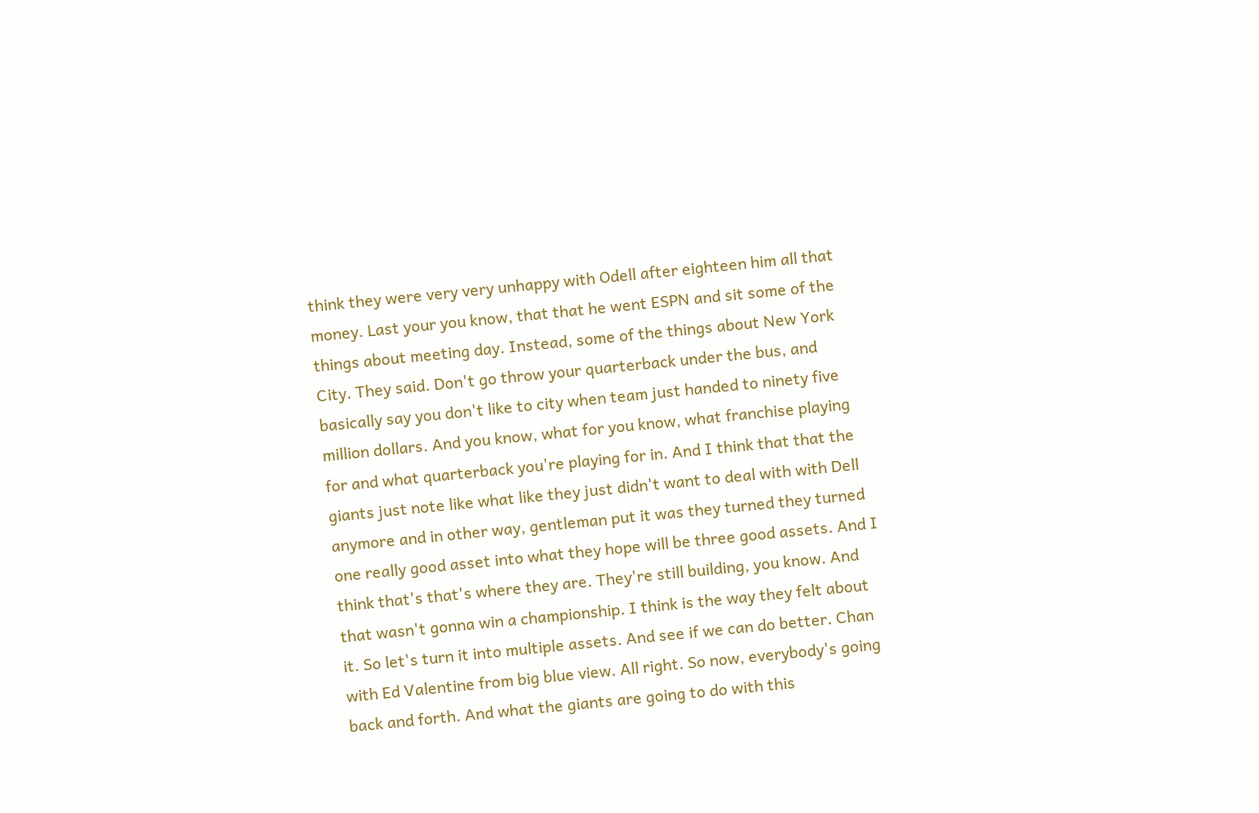think they were very very unhappy with Odell after eighteen him all that money. Last your you know, that that he went ESPN and sit some of the things about meeting day. Instead, some of the things about New York City. They said. Don't go throw your quarterback under the bus, and basically say you don't like to city when team just handed to ninety five million dollars. And you know, what for you know, what franchise playing for and what quarterback you're playing for in. And I think that that the giants just note like what like they just didn't want to deal with with Dell anymore and in other way, gentleman put it was they turned they turned one really good asset into what they hope will be three good assets. And I think that's that's where they are. They're still building, you know. And that wasn't gonna win a championship. I think is the way they felt about it. So let's turn it into multiple assets. And see if we can do better. Chan with Ed Valentine from big blue view. All right. So now, everybody's going back and forth. And what the giants are going to do with this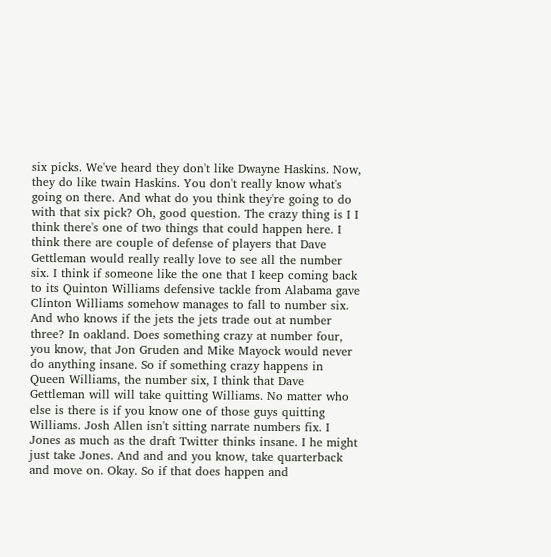six picks. We've heard they don't like Dwayne Haskins. Now, they do like twain Haskins. You don't really know what's going on there. And what do you think they're going to do with that six pick? Oh, good question. The crazy thing is I I think there's one of two things that could happen here. I think there are couple of defense of players that Dave Gettleman would really really love to see all the number six. I think if someone like the one that I keep coming back to its Quinton Williams defensive tackle from Alabama gave Clinton Williams somehow manages to fall to number six. And who knows if the jets the jets trade out at number three? In oakland. Does something crazy at number four, you know, that Jon Gruden and Mike Mayock would never do anything insane. So if something crazy happens in Queen Williams, the number six, I think that Dave Gettleman will will take quitting Williams. No matter who else is there is if you know one of those guys quitting Williams. Josh Allen isn't sitting narrate numbers fix. I Jones as much as the draft Twitter thinks insane. I he might just take Jones. And and and you know, take quarterback and move on. Okay. So if that does happen and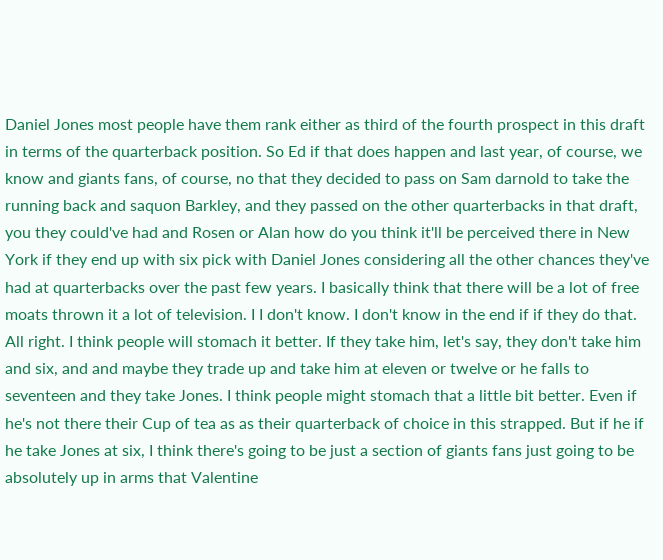Daniel Jones most people have them rank either as third of the fourth prospect in this draft in terms of the quarterback position. So Ed if that does happen and last year, of course, we know and giants fans, of course, no that they decided to pass on Sam darnold to take the running back and saquon Barkley, and they passed on the other quarterbacks in that draft, you they could've had and Rosen or Alan how do you think it'll be perceived there in New York if they end up with six pick with Daniel Jones considering all the other chances they've had at quarterbacks over the past few years. I basically think that there will be a lot of free moats thrown it a lot of television. I I don't know. I don't know in the end if if they do that. All right. I think people will stomach it better. If they take him, let's say, they don't take him and six, and and maybe they trade up and take him at eleven or twelve or he falls to seventeen and they take Jones. I think people might stomach that a little bit better. Even if he's not there their Cup of tea as as their quarterback of choice in this strapped. But if he if he take Jones at six, I think there's going to be just a section of giants fans just going to be absolutely up in arms that Valentine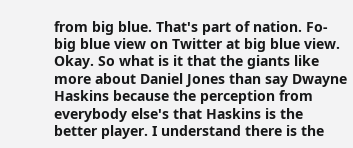from big blue. That's part of nation. Fo- big blue view on Twitter at big blue view. Okay. So what is it that the giants like more about Daniel Jones than say Dwayne Haskins because the perception from everybody else's that Haskins is the better player. I understand there is the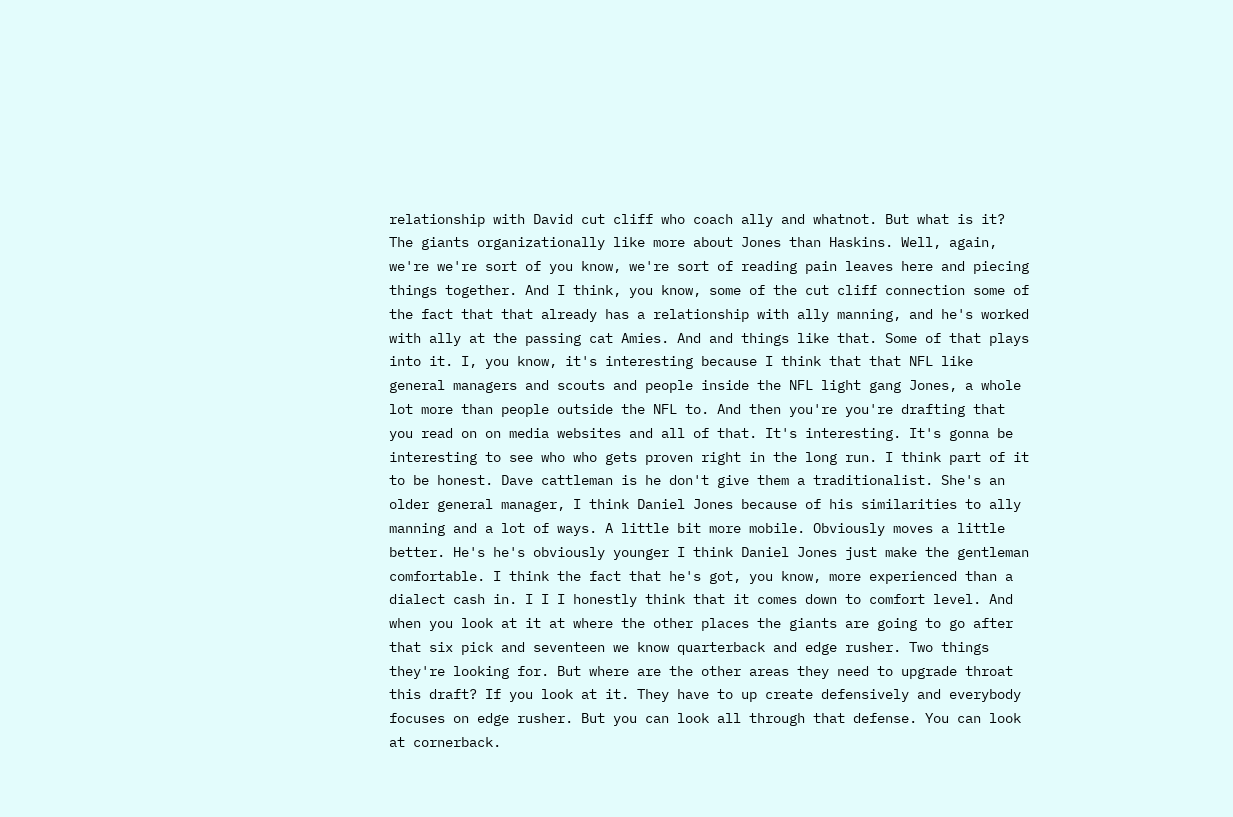relationship with David cut cliff who coach ally and whatnot. But what is it? The giants organizationally like more about Jones than Haskins. Well, again, we're we're sort of you know, we're sort of reading pain leaves here and piecing things together. And I think, you know, some of the cut cliff connection some of the fact that that already has a relationship with ally manning, and he's worked with ally at the passing cat Amies. And and things like that. Some of that plays into it. I, you know, it's interesting because I think that that NFL like general managers and scouts and people inside the NFL light gang Jones, a whole lot more than people outside the NFL to. And then you're you're drafting that you read on on media websites and all of that. It's interesting. It's gonna be interesting to see who who gets proven right in the long run. I think part of it to be honest. Dave cattleman is he don't give them a traditionalist. She's an older general manager, I think Daniel Jones because of his similarities to ally manning and a lot of ways. A little bit more mobile. Obviously moves a little better. He's he's obviously younger I think Daniel Jones just make the gentleman comfortable. I think the fact that he's got, you know, more experienced than a dialect cash in. I I I honestly think that it comes down to comfort level. And when you look at it at where the other places the giants are going to go after that six pick and seventeen we know quarterback and edge rusher. Two things they're looking for. But where are the other areas they need to upgrade throat this draft? If you look at it. They have to up create defensively and everybody focuses on edge rusher. But you can look all through that defense. You can look at cornerback.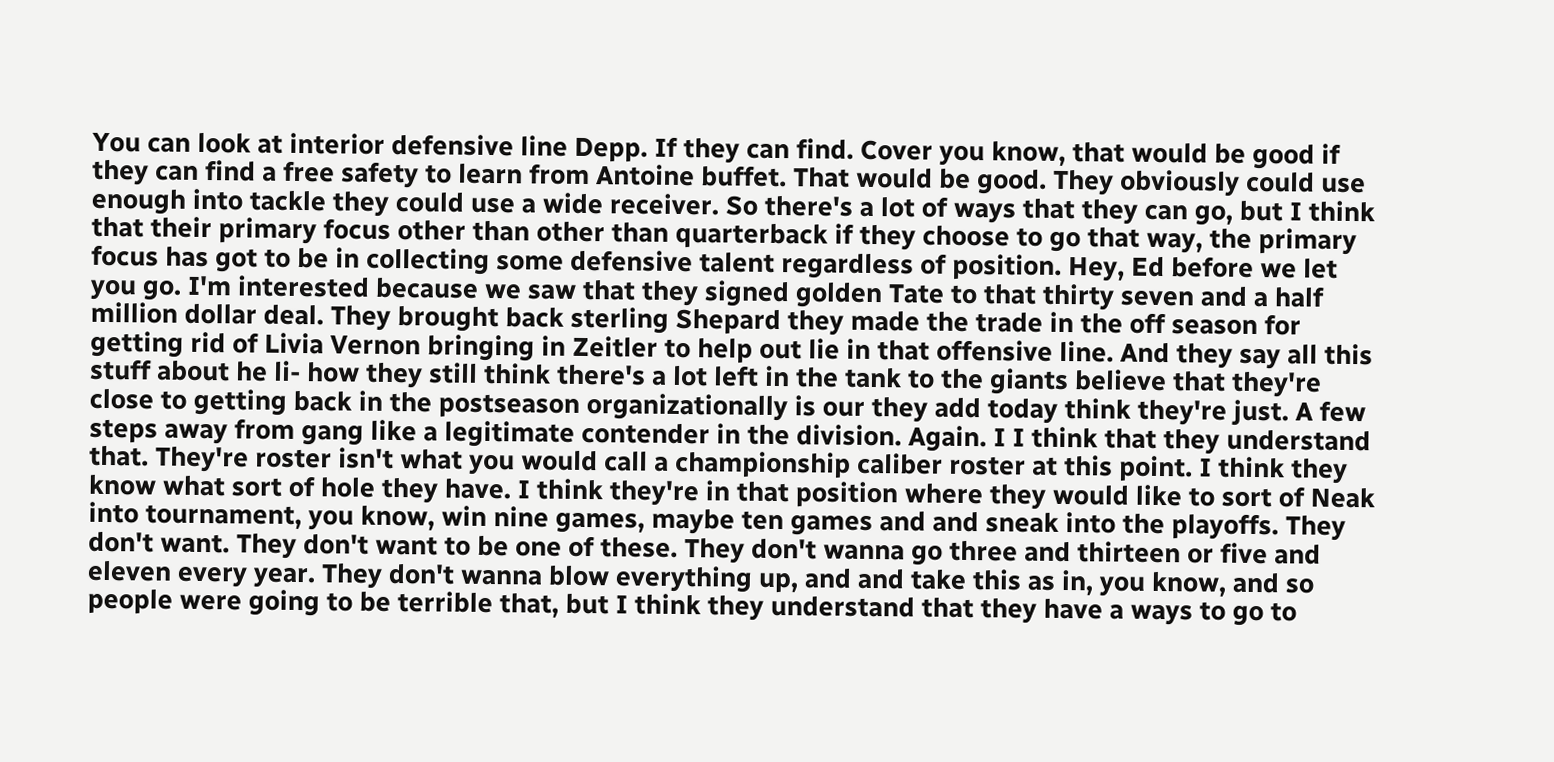You can look at interior defensive line Depp. If they can find. Cover you know, that would be good if they can find a free safety to learn from Antoine buffet. That would be good. They obviously could use enough into tackle they could use a wide receiver. So there's a lot of ways that they can go, but I think that their primary focus other than other than quarterback if they choose to go that way, the primary focus has got to be in collecting some defensive talent regardless of position. Hey, Ed before we let you go. I'm interested because we saw that they signed golden Tate to that thirty seven and a half million dollar deal. They brought back sterling Shepard they made the trade in the off season for getting rid of Livia Vernon bringing in Zeitler to help out lie in that offensive line. And they say all this stuff about he li- how they still think there's a lot left in the tank to the giants believe that they're close to getting back in the postseason organizationally is our they add today think they're just. A few steps away from gang like a legitimate contender in the division. Again. I I think that they understand that. They're roster isn't what you would call a championship caliber roster at this point. I think they know what sort of hole they have. I think they're in that position where they would like to sort of Neak into tournament, you know, win nine games, maybe ten games and and sneak into the playoffs. They don't want. They don't want to be one of these. They don't wanna go three and thirteen or five and eleven every year. They don't wanna blow everything up, and and take this as in, you know, and so people were going to be terrible that, but I think they understand that they have a ways to go to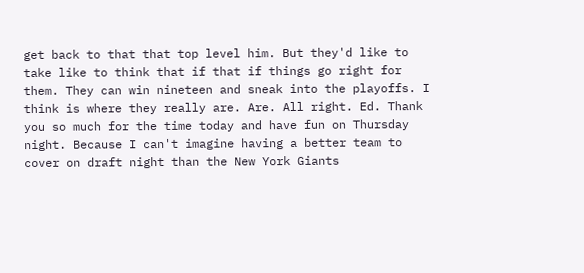get back to that that top level him. But they'd like to take like to think that if that if things go right for them. They can win nineteen and sneak into the playoffs. I think is where they really are. Are. All right. Ed. Thank you so much for the time today and have fun on Thursday night. Because I can't imagine having a better team to cover on draft night than the New York Giants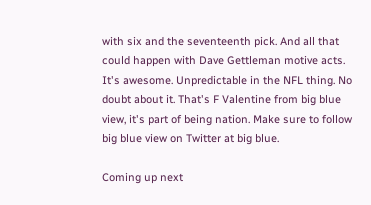with six and the seventeenth pick. And all that could happen with Dave Gettleman motive acts. It's awesome. Unpredictable in the NFL thing. No doubt about it. That's F Valentine from big blue view, it's part of being nation. Make sure to follow big blue view on Twitter at big blue.

Coming up next